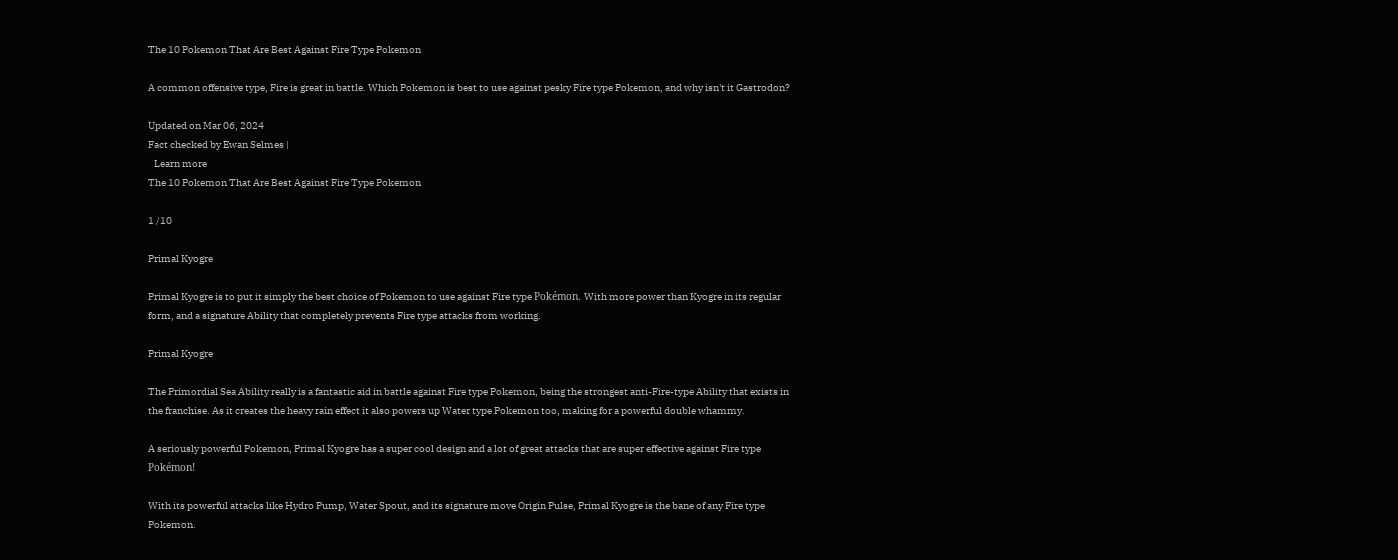The 10 Pokemon That Are Best Against Fire Type Pokemon

A common offensive type, Fire is great in battle. Which Pokemon is best to use against pesky Fire type Pokemon, and why isn't it Gastrodon?

Updated on Mar 06, 2024
Fact checked by Ewan Selmes |
   Learn more
The 10 Pokemon That Are Best Against Fire Type Pokemon

1 /10

Primal Kyogre

Primal Kyogre is to put it simply the best choice of Pokemon to use against Fire type Pokémon. With more power than Kyogre in its regular form, and a signature Ability that completely prevents Fire type attacks from working.

Primal Kyogre

The Primordial Sea Ability really is a fantastic aid in battle against Fire type Pokemon, being the strongest anti-Fire-type Ability that exists in the franchise. As it creates the heavy rain effect it also powers up Water type Pokemon too, making for a powerful double whammy.

A seriously powerful Pokemon, Primal Kyogre has a super cool design and a lot of great attacks that are super effective against Fire type Pokémon!

With its powerful attacks like Hydro Pump, Water Spout, and its signature move Origin Pulse, Primal Kyogre is the bane of any Fire type Pokemon.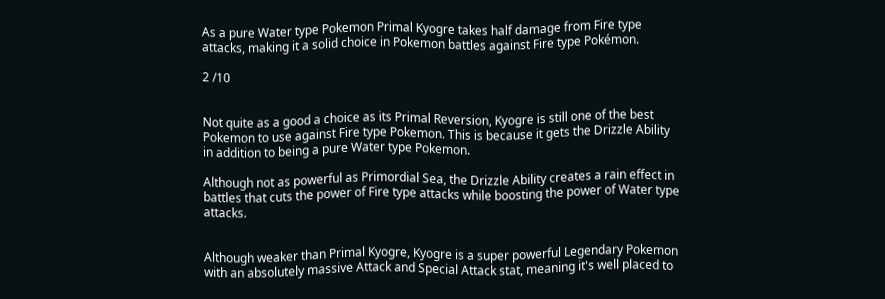As a pure Water type Pokemon Primal Kyogre takes half damage from Fire type attacks, making it a solid choice in Pokemon battles against Fire type Pokémon.

2 /10


Not quite as a good a choice as its Primal Reversion, Kyogre is still one of the best Pokemon to use against Fire type Pokemon. This is because it gets the Drizzle Ability in addition to being a pure Water type Pokemon.

Although not as powerful as Primordial Sea, the Drizzle Ability creates a rain effect in battles that cuts the power of Fire type attacks while boosting the power of Water type attacks.


Although weaker than Primal Kyogre, Kyogre is a super powerful Legendary Pokemon with an absolutely massive Attack and Special Attack stat, meaning it's well placed to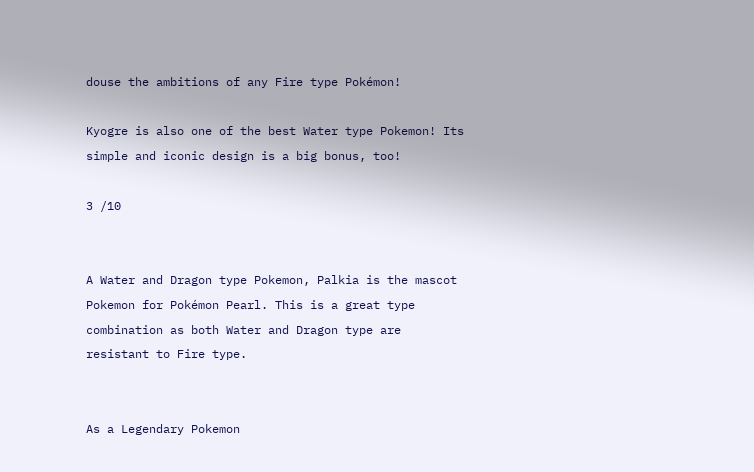douse the ambitions of any Fire type Pokémon!

Kyogre is also one of the best Water type Pokemon! Its simple and iconic design is a big bonus, too!

3 /10


A Water and Dragon type Pokemon, Palkia is the mascot Pokemon for Pokémon Pearl. This is a great type combination as both Water and Dragon type are resistant to Fire type.


As a Legendary Pokemon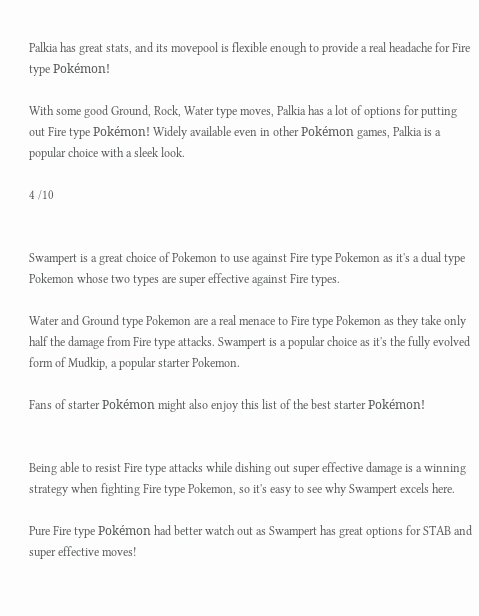Palkia has great stats, and its movepool is flexible enough to provide a real headache for Fire type Pokémon!

With some good Ground, Rock, Water type moves, Palkia has a lot of options for putting out Fire type Pokémon! Widely available even in other Pokémon games, Palkia is a popular choice with a sleek look.

4 /10


Swampert is a great choice of Pokemon to use against Fire type Pokemon as it's a dual type Pokemon whose two types are super effective against Fire types.

Water and Ground type Pokemon are a real menace to Fire type Pokemon as they take only half the damage from Fire type attacks. Swampert is a popular choice as it's the fully evolved form of Mudkip, a popular starter Pokemon.

Fans of starter Pokémon might also enjoy this list of the best starter Pokémon!


Being able to resist Fire type attacks while dishing out super effective damage is a winning strategy when fighting Fire type Pokemon, so it's easy to see why Swampert excels here.

Pure Fire type Pokémon had better watch out as Swampert has great options for STAB and super effective moves!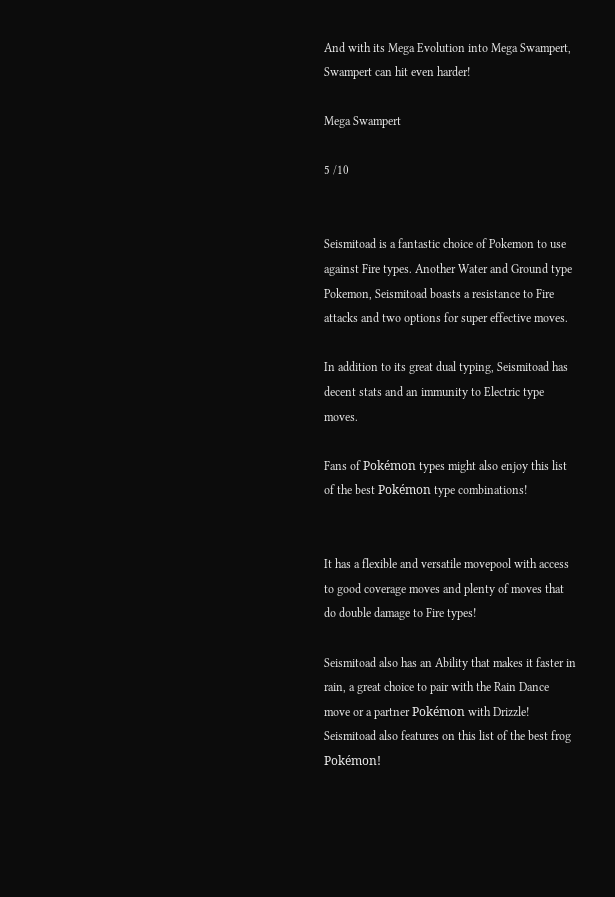And with its Mega Evolution into Mega Swampert, Swampert can hit even harder!

Mega Swampert

5 /10


Seismitoad is a fantastic choice of Pokemon to use against Fire types. Another Water and Ground type Pokemon, Seismitoad boasts a resistance to Fire attacks and two options for super effective moves.

In addition to its great dual typing, Seismitoad has decent stats and an immunity to Electric type moves.

Fans of Pokémon types might also enjoy this list of the best Pokémon type combinations!


It has a flexible and versatile movepool with access to good coverage moves and plenty of moves that do double damage to Fire types!

Seismitoad also has an Ability that makes it faster in rain, a great choice to pair with the Rain Dance move or a partner Pokémon with Drizzle! Seismitoad also features on this list of the best frog Pokémon!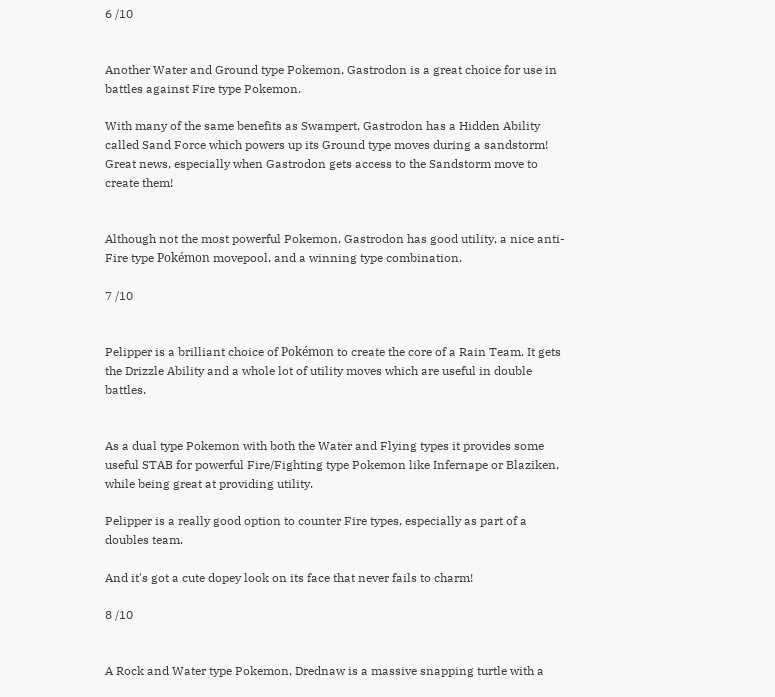6 /10


Another Water and Ground type Pokemon, Gastrodon is a great choice for use in battles against Fire type Pokemon.

With many of the same benefits as Swampert, Gastrodon has a Hidden Ability called Sand Force which powers up its Ground type moves during a sandstorm! Great news, especially when Gastrodon gets access to the Sandstorm move to create them!


Although not the most powerful Pokemon, Gastrodon has good utility, a nice anti-Fire type Pokémon movepool, and a winning type combination.

7 /10


Pelipper is a brilliant choice of Pokémon to create the core of a Rain Team. It gets the Drizzle Ability and a whole lot of utility moves which are useful in double battles.


As a dual type Pokemon with both the Water and Flying types it provides some useful STAB for powerful Fire/Fighting type Pokemon like Infernape or Blaziken, while being great at providing utility.

Pelipper is a really good option to counter Fire types, especially as part of a doubles team.

And it's got a cute dopey look on its face that never fails to charm!

8 /10


A Rock and Water type Pokemon, Drednaw is a massive snapping turtle with a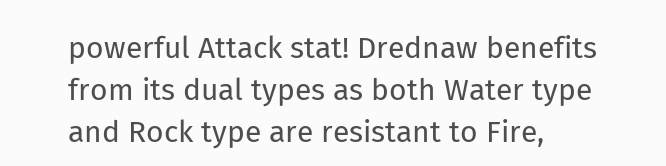powerful Attack stat! Drednaw benefits from its dual types as both Water type and Rock type are resistant to Fire,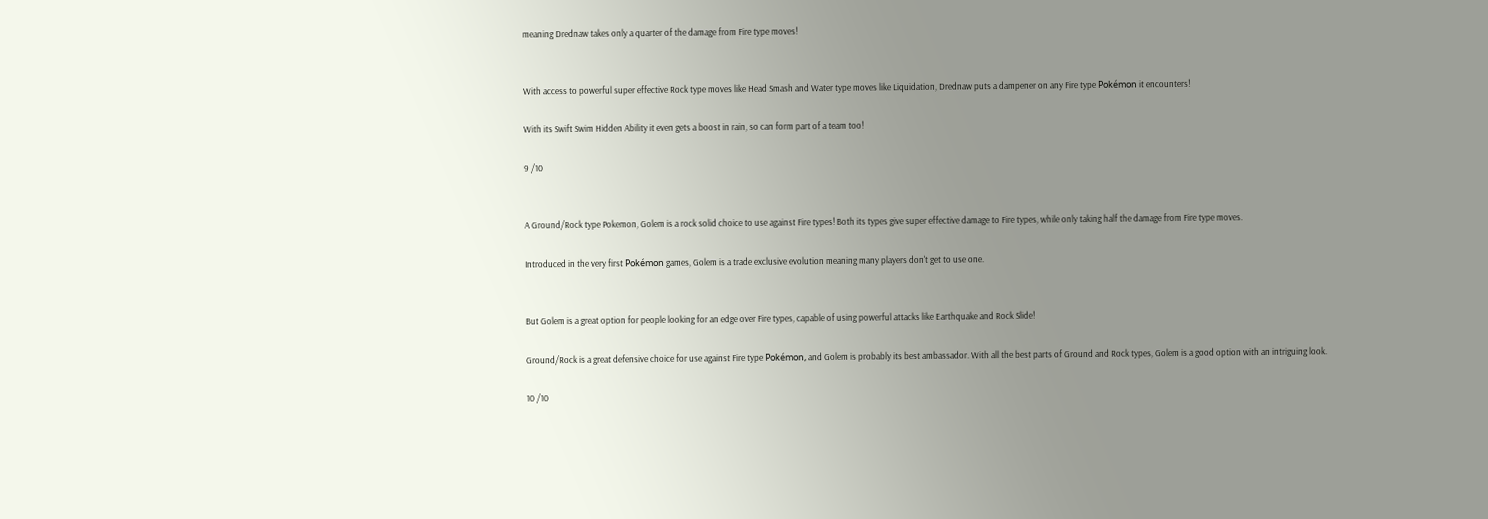meaning Drednaw takes only a quarter of the damage from Fire type moves!


With access to powerful super effective Rock type moves like Head Smash and Water type moves like Liquidation, Drednaw puts a dampener on any Fire type Pokémon it encounters!

With its Swift Swim Hidden Ability it even gets a boost in rain, so can form part of a team too!

9 /10


A Ground/Rock type Pokemon, Golem is a rock solid choice to use against Fire types! Both its types give super effective damage to Fire types, while only taking half the damage from Fire type moves.

Introduced in the very first Pokémon games, Golem is a trade exclusive evolution meaning many players don't get to use one.


But Golem is a great option for people looking for an edge over Fire types, capable of using powerful attacks like Earthquake and Rock Slide!

Ground/Rock is a great defensive choice for use against Fire type Pokémon, and Golem is probably its best ambassador. With all the best parts of Ground and Rock types, Golem is a good option with an intriguing look.

10 /10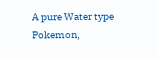A pure Water type Pokemon,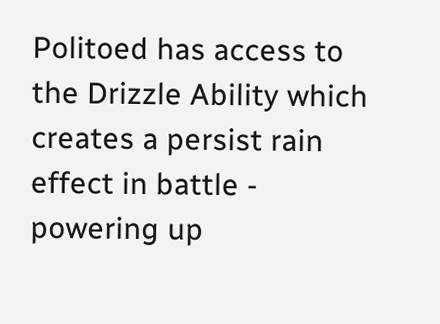Politoed has access to the Drizzle Ability which creates a persist rain effect in battle - powering up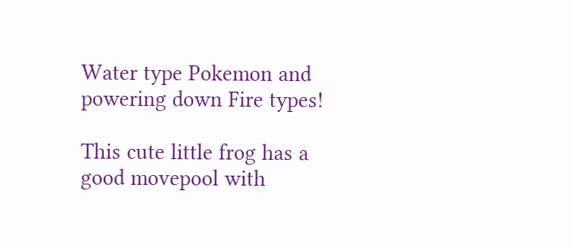Water type Pokemon and powering down Fire types!

This cute little frog has a good movepool with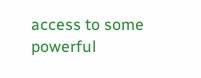access to some powerful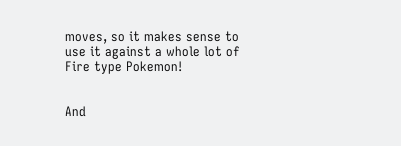moves, so it makes sense to use it against a whole lot of Fire type Pokemon!


And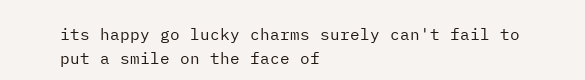its happy go lucky charms surely can't fail to put a smile on the face of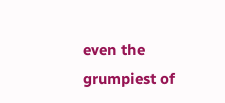even the grumpiest of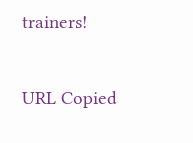trainers!

URL Copied